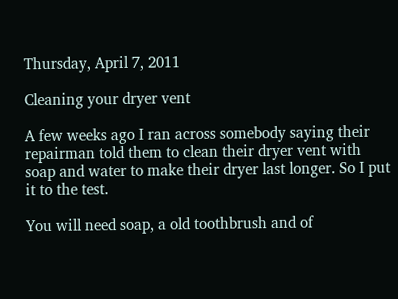Thursday, April 7, 2011

Cleaning your dryer vent

A few weeks ago I ran across somebody saying their repairman told them to clean their dryer vent with soap and water to make their dryer last longer. So I put it to the test.

You will need soap, a old toothbrush and of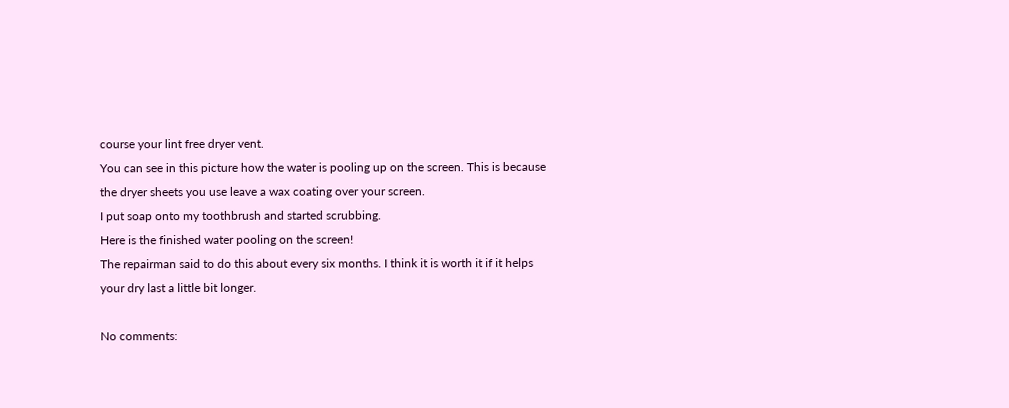course your lint free dryer vent.
You can see in this picture how the water is pooling up on the screen. This is because the dryer sheets you use leave a wax coating over your screen.
I put soap onto my toothbrush and started scrubbing.
Here is the finished water pooling on the screen!
The repairman said to do this about every six months. I think it is worth it if it helps your dry last a little bit longer.

No comments: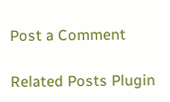Post a Comment

Related Posts Plugin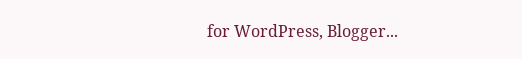for WordPress, Blogger...